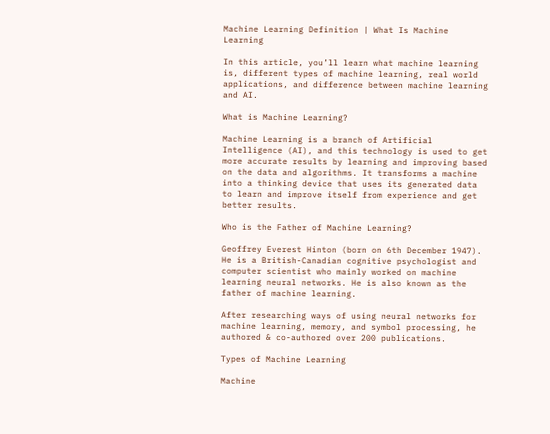Machine Learning Definition | What Is Machine Learning

In this article, you’ll learn what machine learning is, different types of machine learning, real world applications, and difference between machine learning and AI.

What is Machine Learning?

Machine Learning is a branch of Artificial Intelligence (AI), and this technology is used to get more accurate results by learning and improving based on the data and algorithms. It transforms a machine into a thinking device that uses its generated data to learn and improve itself from experience and get better results.

Who is the Father of Machine Learning?

Geoffrey Everest Hinton (born on 6th December 1947). He is a British-Canadian cognitive psychologist and computer scientist who mainly worked on machine learning neural networks. He is also known as the father of machine learning.

After researching ways of using neural networks for machine learning, memory, and symbol processing, he authored & co-authored over 200 publications.

Types of Machine Learning

Machine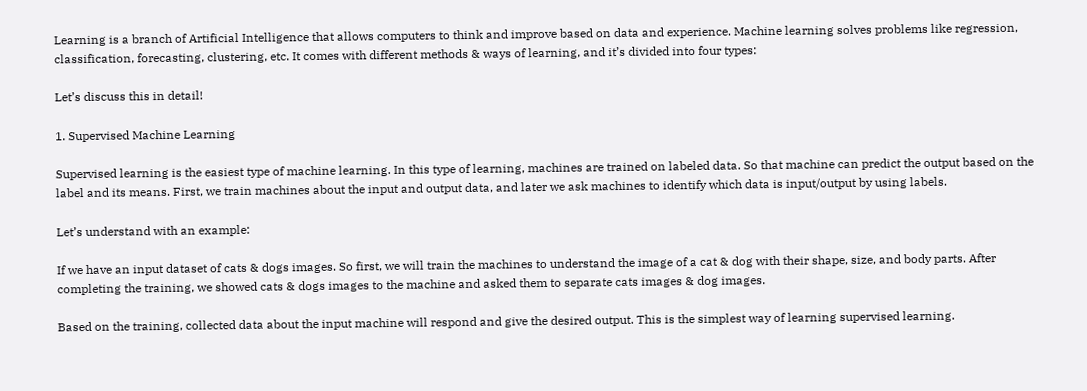Learning is a branch of Artificial Intelligence that allows computers to think and improve based on data and experience. Machine learning solves problems like regression, classification, forecasting, clustering, etc. It comes with different methods & ways of learning, and it’s divided into four types:

Let’s discuss this in detail!

1. Supervised Machine Learning

Supervised learning is the easiest type of machine learning. In this type of learning, machines are trained on labeled data. So that machine can predict the output based on the label and its means. First, we train machines about the input and output data, and later we ask machines to identify which data is input/output by using labels.

Let’s understand with an example:

If we have an input dataset of cats & dogs images. So first, we will train the machines to understand the image of a cat & dog with their shape, size, and body parts. After completing the training, we showed cats & dogs images to the machine and asked them to separate cats images & dog images.

Based on the training, collected data about the input machine will respond and give the desired output. This is the simplest way of learning supervised learning.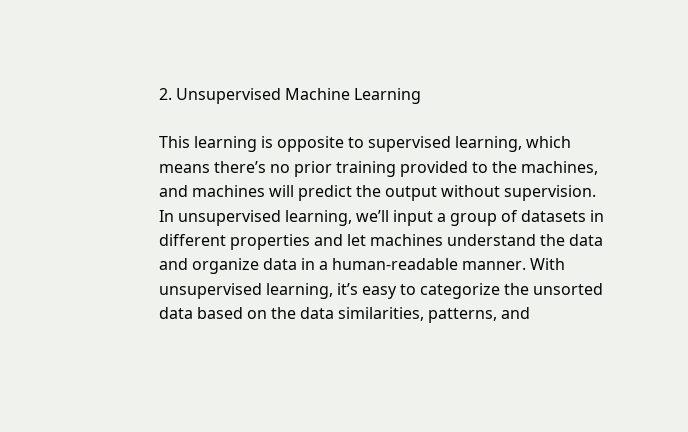2. Unsupervised Machine Learning

This learning is opposite to supervised learning, which means there’s no prior training provided to the machines, and machines will predict the output without supervision. In unsupervised learning, we’ll input a group of datasets in different properties and let machines understand the data and organize data in a human-readable manner. With unsupervised learning, it’s easy to categorize the unsorted data based on the data similarities, patterns, and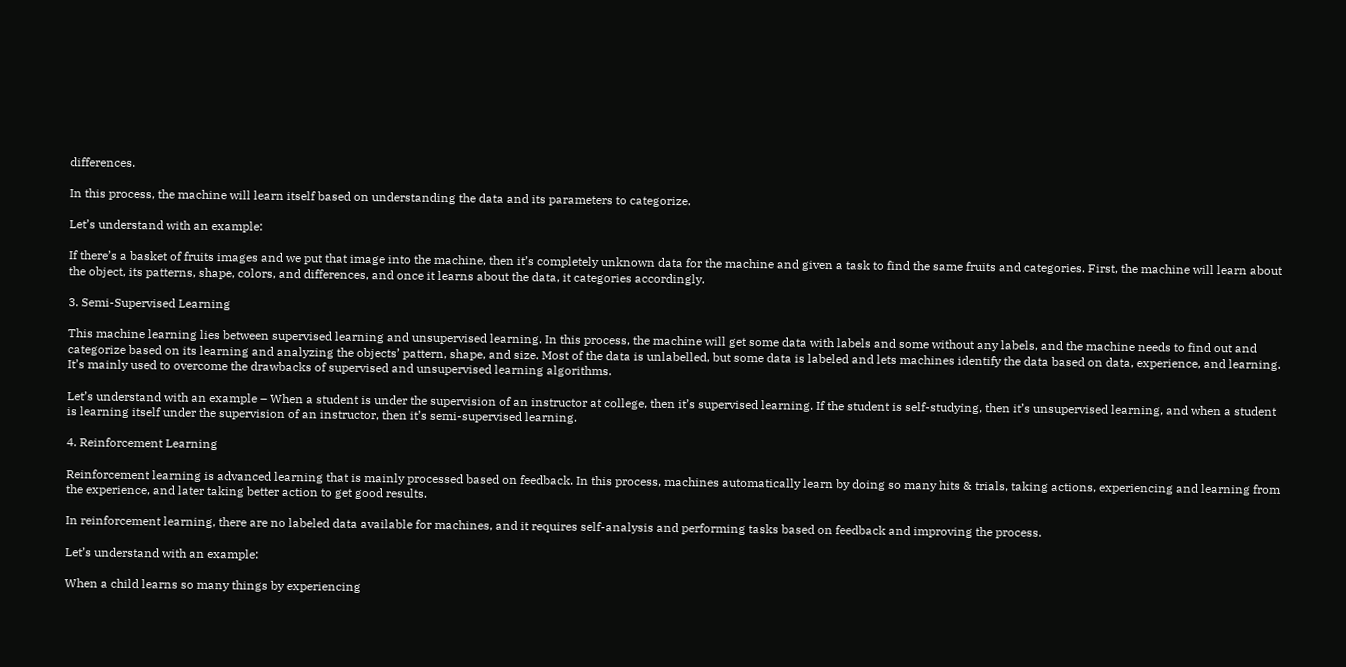differences.

In this process, the machine will learn itself based on understanding the data and its parameters to categorize.

Let’s understand with an example:

If there’s a basket of fruits images and we put that image into the machine, then it’s completely unknown data for the machine and given a task to find the same fruits and categories. First, the machine will learn about the object, its patterns, shape, colors, and differences, and once it learns about the data, it categories accordingly.

3. Semi-Supervised Learning

This machine learning lies between supervised learning and unsupervised learning. In this process, the machine will get some data with labels and some without any labels, and the machine needs to find out and categorize based on its learning and analyzing the objects’ pattern, shape, and size. Most of the data is unlabelled, but some data is labeled and lets machines identify the data based on data, experience, and learning. It’s mainly used to overcome the drawbacks of supervised and unsupervised learning algorithms.

Let’s understand with an example – When a student is under the supervision of an instructor at college, then it’s supervised learning. If the student is self-studying, then it’s unsupervised learning, and when a student is learning itself under the supervision of an instructor, then it’s semi-supervised learning.

4. Reinforcement Learning

Reinforcement learning is advanced learning that is mainly processed based on feedback. In this process, machines automatically learn by doing so many hits & trials, taking actions, experiencing and learning from the experience, and later taking better action to get good results.

In reinforcement learning, there are no labeled data available for machines, and it requires self-analysis and performing tasks based on feedback and improving the process.

Let’s understand with an example:

When a child learns so many things by experiencing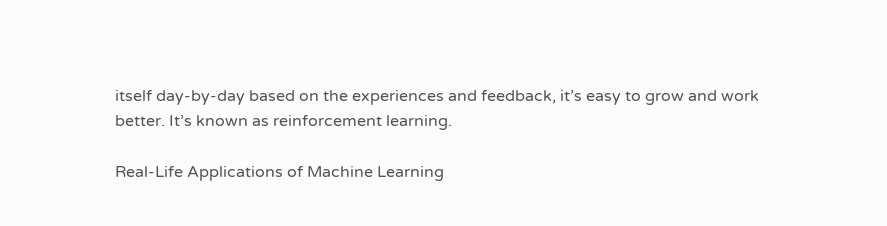itself day-by-day based on the experiences and feedback, it’s easy to grow and work better. It’s known as reinforcement learning.

Real-Life Applications of Machine Learning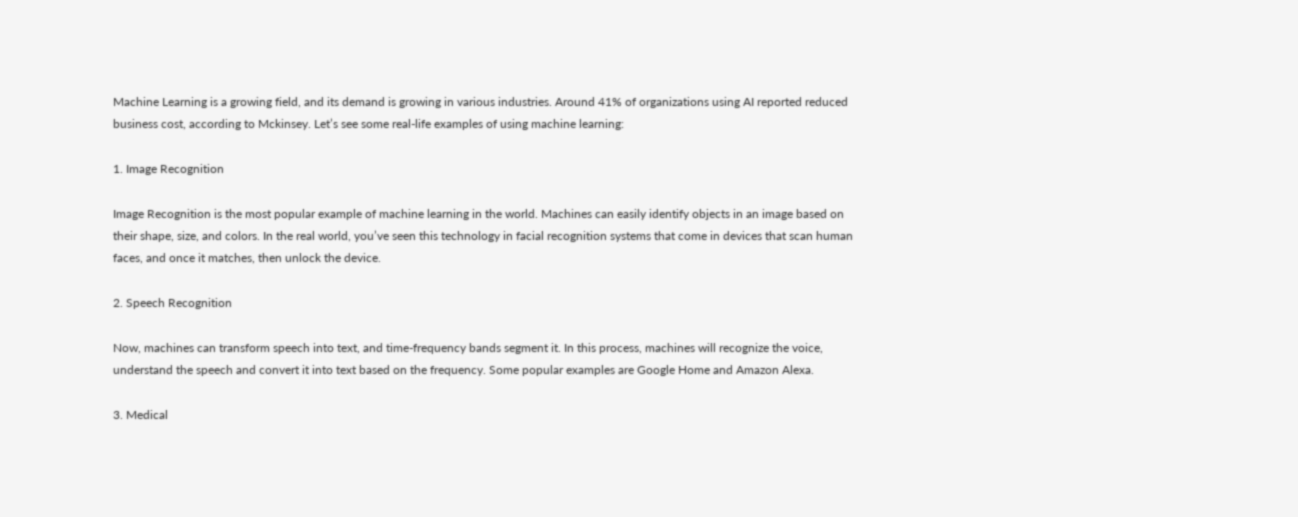Machine Learning is a growing field, and its demand is growing in various industries. Around 41% of organizations using AI reported reduced business cost, according to Mckinsey. Let’s see some real-life examples of using machine learning:

1. Image Recognition

Image Recognition is the most popular example of machine learning in the world. Machines can easily identify objects in an image based on their shape, size, and colors. In the real world, you’ve seen this technology in facial recognition systems that come in devices that scan human faces, and once it matches, then unlock the device.

2. Speech Recognition

Now, machines can transform speech into text, and time-frequency bands segment it. In this process, machines will recognize the voice, understand the speech and convert it into text based on the frequency. Some popular examples are Google Home and Amazon Alexa.

3. Medical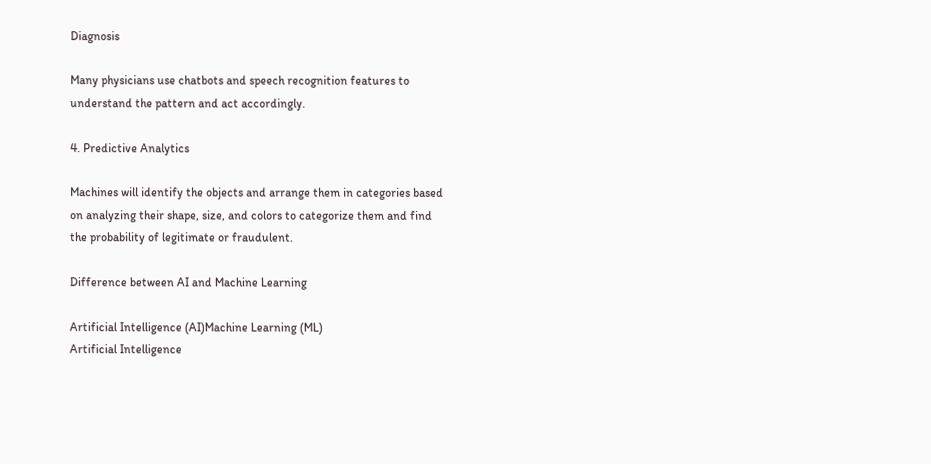Diagnosis

Many physicians use chatbots and speech recognition features to understand the pattern and act accordingly.

4. Predictive Analytics

Machines will identify the objects and arrange them in categories based on analyzing their shape, size, and colors to categorize them and find the probability of legitimate or fraudulent.

Difference between AI and Machine Learning

Artificial Intelligence (AI)Machine Learning (ML)
Artificial Intelligence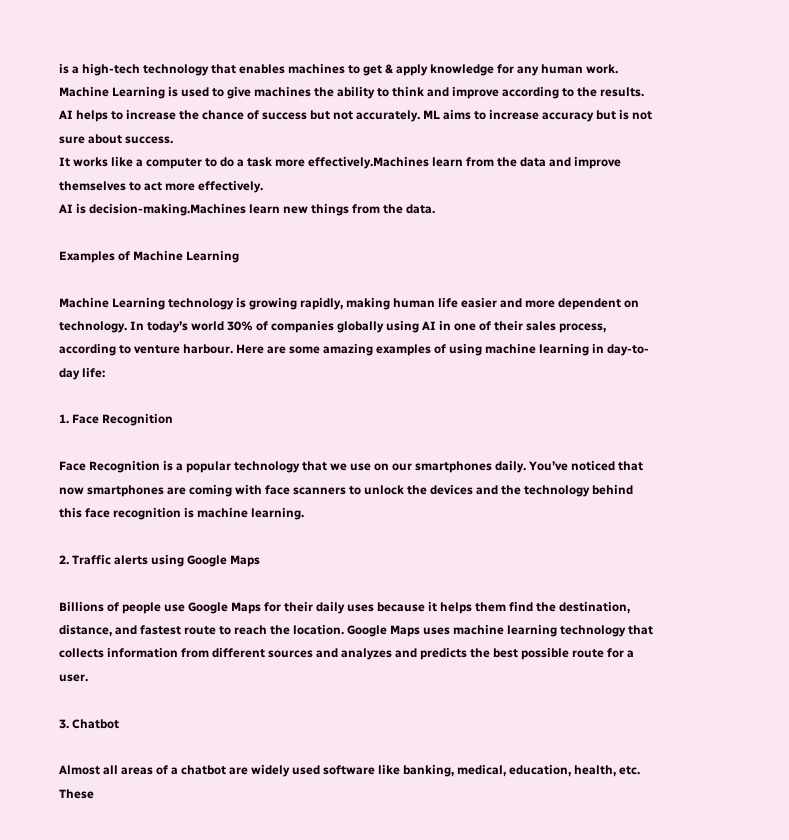is a high-tech technology that enables machines to get & apply knowledge for any human work. Machine Learning is used to give machines the ability to think and improve according to the results.
AI helps to increase the chance of success but not accurately. ML aims to increase accuracy but is not sure about success.
It works like a computer to do a task more effectively.Machines learn from the data and improve themselves to act more effectively.
AI is decision-making.Machines learn new things from the data.

Examples of Machine Learning

Machine Learning technology is growing rapidly, making human life easier and more dependent on technology. In today’s world 30% of companies globally using AI in one of their sales process, according to venture harbour. Here are some amazing examples of using machine learning in day-to-day life:

1. Face Recognition

Face Recognition is a popular technology that we use on our smartphones daily. You’ve noticed that now smartphones are coming with face scanners to unlock the devices and the technology behind this face recognition is machine learning.

2. Traffic alerts using Google Maps

Billions of people use Google Maps for their daily uses because it helps them find the destination, distance, and fastest route to reach the location. Google Maps uses machine learning technology that collects information from different sources and analyzes and predicts the best possible route for a user.

3. Chatbot

Almost all areas of a chatbot are widely used software like banking, medical, education, health, etc. These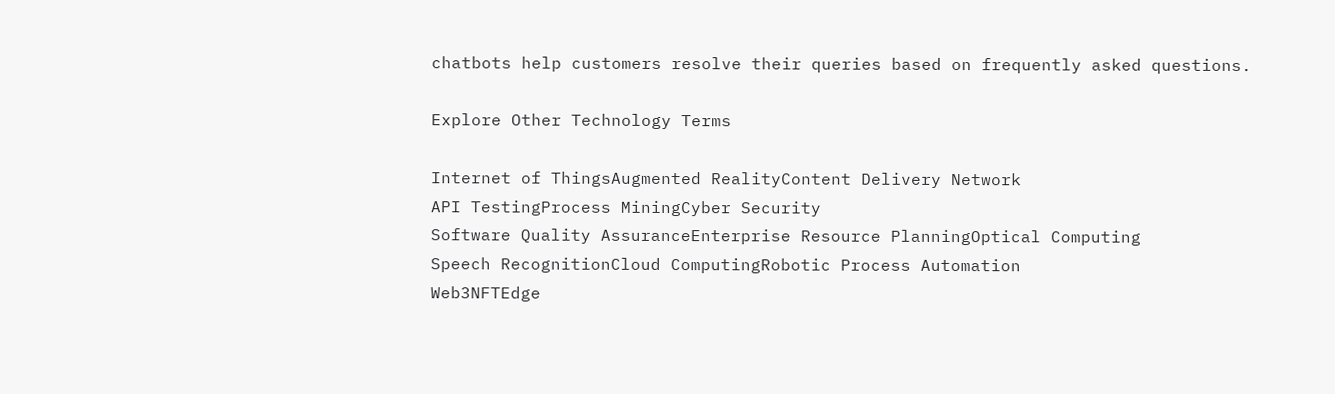chatbots help customers resolve their queries based on frequently asked questions.

Explore Other Technology Terms

Internet of ThingsAugmented RealityContent Delivery Network
API TestingProcess MiningCyber Security
Software Quality AssuranceEnterprise Resource PlanningOptical Computing
Speech RecognitionCloud ComputingRobotic Process Automation
Web3NFTEdge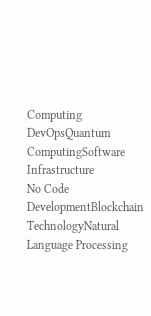Computing
DevOpsQuantum ComputingSoftware Infrastructure
No Code DevelopmentBlockchain TechnologyNatural Language Processing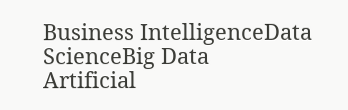Business IntelligenceData ScienceBig Data
Artificial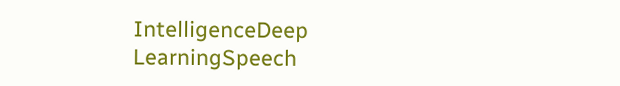IntelligenceDeep LearningSpeech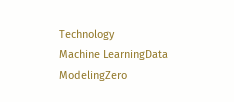Technology
Machine LearningData ModelingZero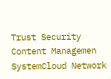Trust Security
Content Managemen SystemCloud Network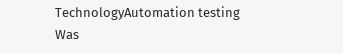TechnologyAutomation testing
Was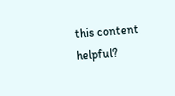this content helpful?